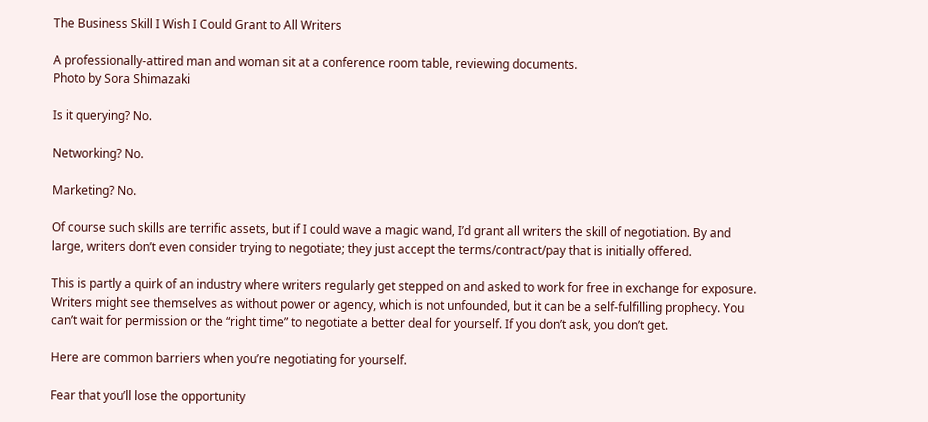The Business Skill I Wish I Could Grant to All Writers

A professionally-attired man and woman sit at a conference room table, reviewing documents.
Photo by Sora Shimazaki

Is it querying? No.

Networking? No.

Marketing? No.

Of course such skills are terrific assets, but if I could wave a magic wand, I’d grant all writers the skill of negotiation. By and large, writers don’t even consider trying to negotiate; they just accept the terms/contract/pay that is initially offered.

This is partly a quirk of an industry where writers regularly get stepped on and asked to work for free in exchange for exposure. Writers might see themselves as without power or agency, which is not unfounded, but it can be a self-fulfilling prophecy. You can’t wait for permission or the “right time” to negotiate a better deal for yourself. If you don’t ask, you don’t get.

Here are common barriers when you’re negotiating for yourself.

Fear that you’ll lose the opportunity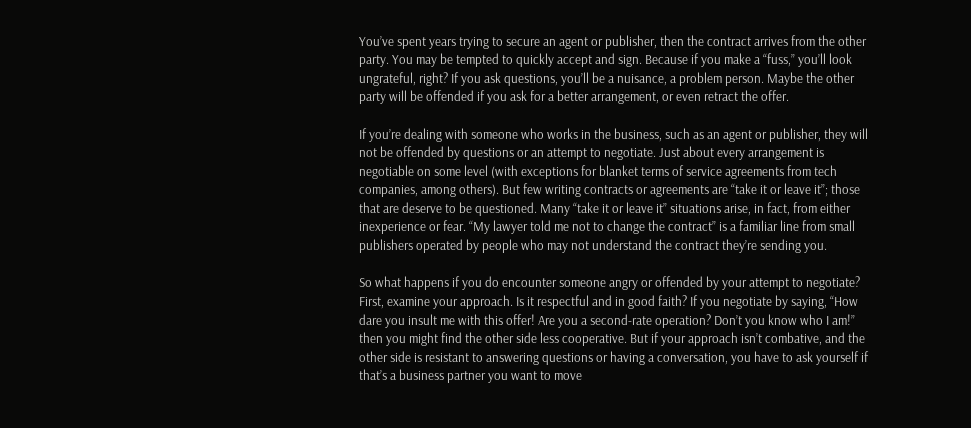You’ve spent years trying to secure an agent or publisher, then the contract arrives from the other party. You may be tempted to quickly accept and sign. Because if you make a “fuss,” you’ll look ungrateful, right? If you ask questions, you’ll be a nuisance, a problem person. Maybe the other party will be offended if you ask for a better arrangement, or even retract the offer.

If you’re dealing with someone who works in the business, such as an agent or publisher, they will not be offended by questions or an attempt to negotiate. Just about every arrangement is negotiable on some level (with exceptions for blanket terms of service agreements from tech companies, among others). But few writing contracts or agreements are “take it or leave it”; those that are deserve to be questioned. Many “take it or leave it” situations arise, in fact, from either inexperience or fear. “My lawyer told me not to change the contract” is a familiar line from small publishers operated by people who may not understand the contract they’re sending you.

So what happens if you do encounter someone angry or offended by your attempt to negotiate? First, examine your approach. Is it respectful and in good faith? If you negotiate by saying, “How dare you insult me with this offer! Are you a second-rate operation? Don’t you know who I am!” then you might find the other side less cooperative. But if your approach isn’t combative, and the other side is resistant to answering questions or having a conversation, you have to ask yourself if that’s a business partner you want to move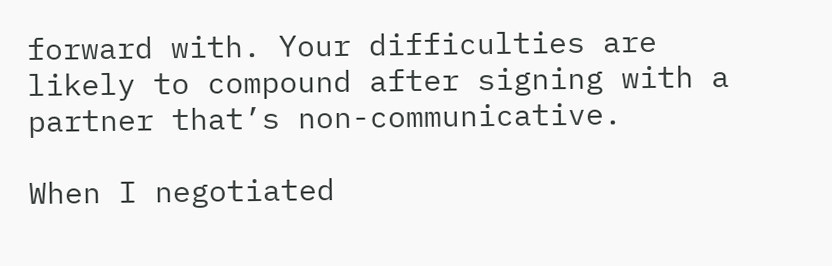forward with. Your difficulties are likely to compound after signing with a partner that’s non-communicative.

When I negotiated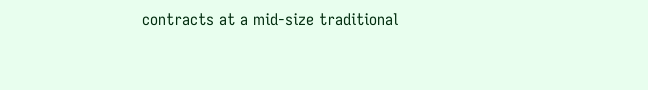contracts at a mid-size traditional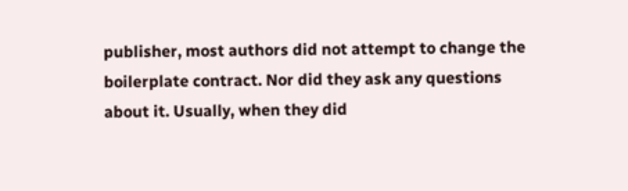publisher, most authors did not attempt to change the boilerplate contract. Nor did they ask any questions about it. Usually, when they did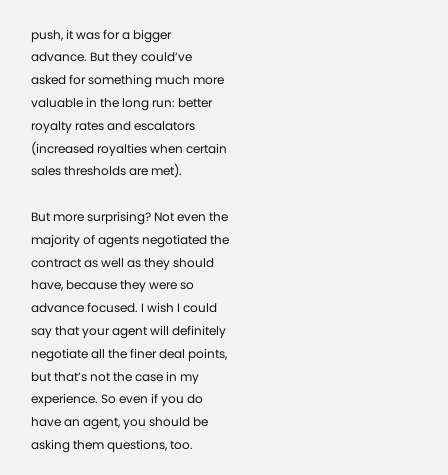push, it was for a bigger advance. But they could’ve asked for something much more valuable in the long run: better royalty rates and escalators (increased royalties when certain sales thresholds are met).

But more surprising? Not even the majority of agents negotiated the contract as well as they should have, because they were so advance focused. I wish I could say that your agent will definitely negotiate all the finer deal points, but that’s not the case in my experience. So even if you do have an agent, you should be asking them questions, too.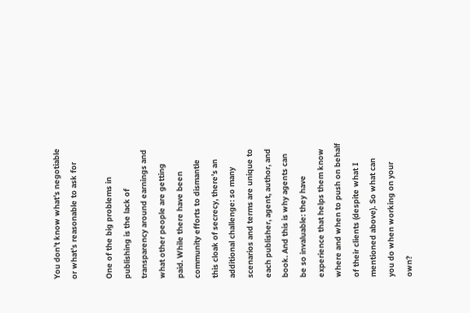You don’t know what’s negotiable or what’s reasonable to ask for

One of the big problems in publishing is the lack of transparency around earnings and what other people are getting paid. While there have been community efforts to dismantle this cloak of secrecy, there’s an additional challenge: so many scenarios and terms are unique to each publisher, agent, author, and book. And this is why agents can be so invaluable: they have experience that helps them know where and when to push on behalf of their clients (despite what I mentioned above). So what can you do when working on your own?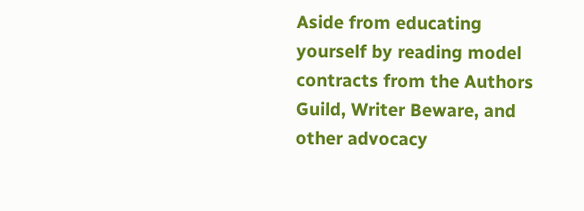Aside from educating yourself by reading model contracts from the Authors Guild, Writer Beware, and other advocacy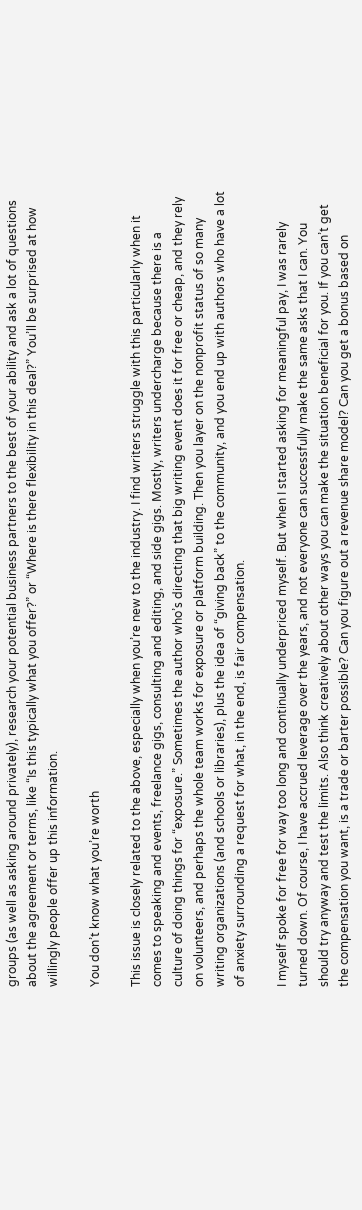groups (as well as asking around privately), research your potential business partners to the best of your ability and ask a lot of questions about the agreement or terms, like “Is this typically what you offer?” or “Where is there flexibility in this deal?” You’ll be surprised at how willingly people offer up this information.

You don’t know what you’re worth

This issue is closely related to the above, especially when you’re new to the industry. I find writers struggle with this particularly when it comes to speaking and events, freelance gigs, consulting and editing, and side gigs. Mostly, writers undercharge because there is a culture of doing things for “exposure.” Sometimes the author who’s directing that big writing event does it for free or cheap, and they rely on volunteers, and perhaps the whole team works for exposure or platform building. Then you layer on the nonprofit status of so many writing organizations (and schools or libraries), plus the idea of “giving back” to the community, and you end up with authors who have a lot of anxiety surrounding a request for what, in the end, is fair compensation.

I myself spoke for free for way too long and continually underpriced myself. But when I started asking for meaningful pay, I was rarely turned down. Of course, I have accrued leverage over the years, and not everyone can successfully make the same asks that I can. You should try anyway and test the limits. Also think creatively about other ways you can make the situation beneficial for you. If you can’t get the compensation you want, is a trade or barter possible? Can you figure out a revenue share model? Can you get a bonus based on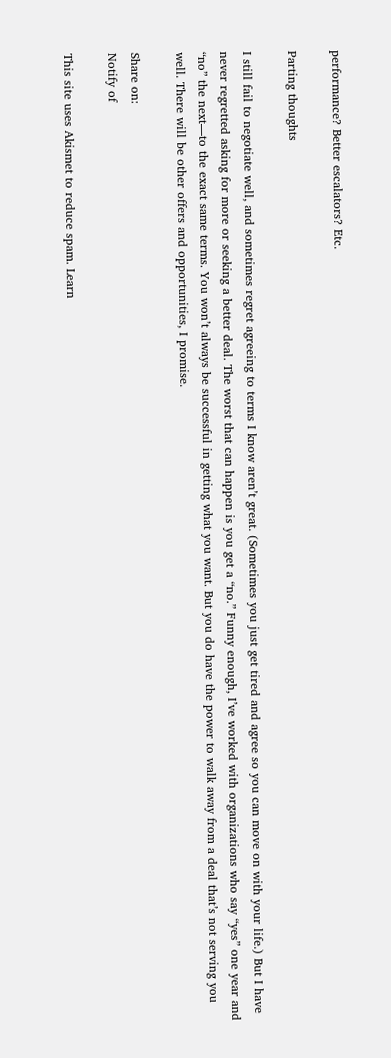performance? Better escalators? Etc.

Parting thoughts

I still fail to negotiate well, and sometimes regret agreeing to terms I know aren’t great. (Sometimes you just get tired and agree so you can move on with your life.) But I have never regretted asking for more or seeking a better deal. The worst that can happen is you get a “no.” Funny enough, I’ve worked with organizations who say “yes” one year and “no” the next—to the exact same terms. You won’t always be successful in getting what you want. But you do have the power to walk away from a deal that’s not serving you well. There will be other offers and opportunities, I promise.

Share on:
Notify of

This site uses Akismet to reduce spam. Learn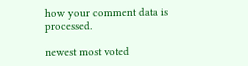how your comment data is processed.

newest most voted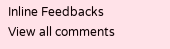Inline Feedbacks
View all comments